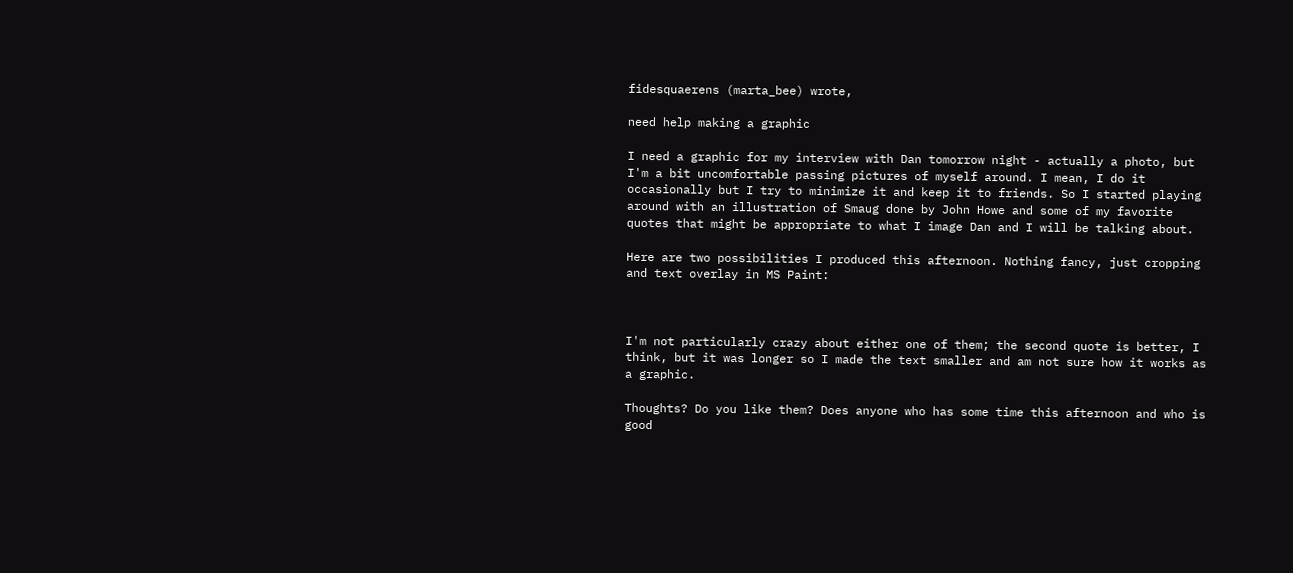fidesquaerens (marta_bee) wrote,

need help making a graphic

I need a graphic for my interview with Dan tomorrow night - actually a photo, but I'm a bit uncomfortable passing pictures of myself around. I mean, I do it occasionally but I try to minimize it and keep it to friends. So I started playing around with an illustration of Smaug done by John Howe and some of my favorite quotes that might be appropriate to what I image Dan and I will be talking about.

Here are two possibilities I produced this afternoon. Nothing fancy, just cropping and text overlay in MS Paint:



I'm not particularly crazy about either one of them; the second quote is better, I think, but it was longer so I made the text smaller and am not sure how it works as a graphic.

Thoughts? Do you like them? Does anyone who has some time this afternoon and who is good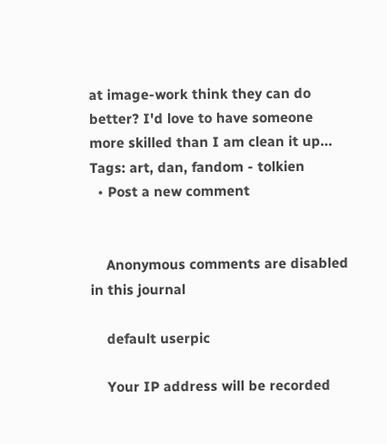at image-work think they can do better? I'd love to have someone more skilled than I am clean it up...
Tags: art, dan, fandom - tolkien
  • Post a new comment


    Anonymous comments are disabled in this journal

    default userpic

    Your IP address will be recorded